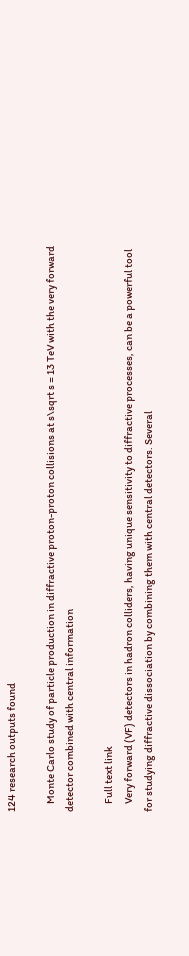124 research outputs found

    Monte Carlo study of particle production in diffractive proton-proton collisions at s\sqrt s = 13 TeV with the very forward detector combined with central information

    Full text link
    Very forward (VF) detectors in hadron colliders, having unique sensitivity to diffractive processes, can be a powerful tool for studying diffractive dissociation by combining them with central detectors. Several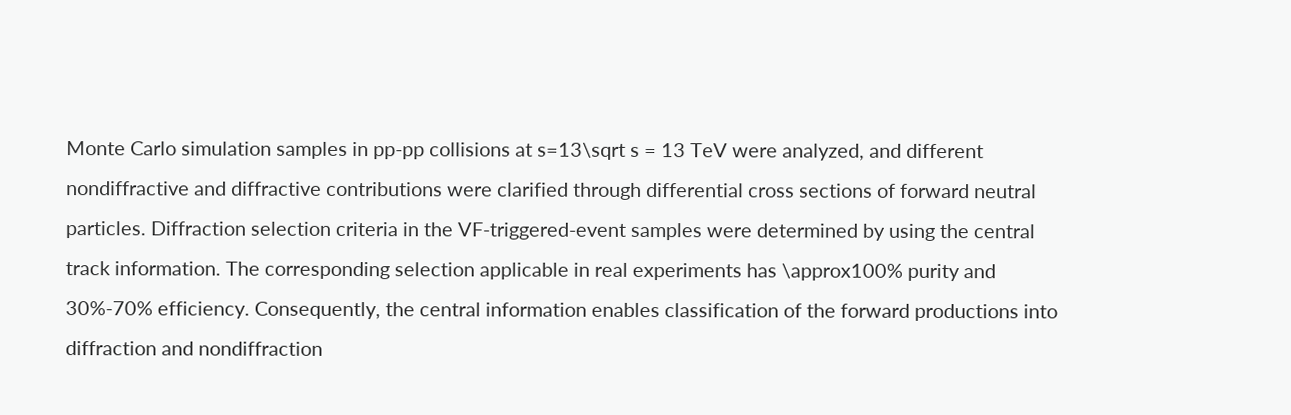Monte Carlo simulation samples in pp-pp collisions at s=13\sqrt s = 13 TeV were analyzed, and different nondiffractive and diffractive contributions were clarified through differential cross sections of forward neutral particles. Diffraction selection criteria in the VF-triggered-event samples were determined by using the central track information. The corresponding selection applicable in real experiments has \approx100% purity and 30%-70% efficiency. Consequently, the central information enables classification of the forward productions into diffraction and nondiffraction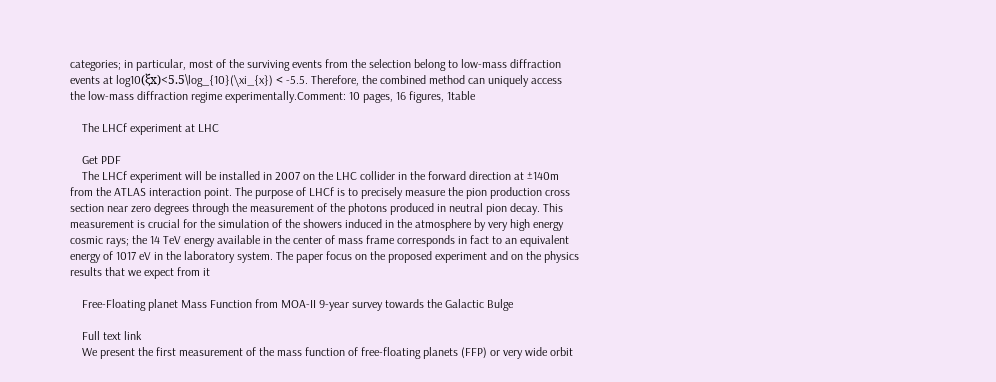categories; in particular, most of the surviving events from the selection belong to low-mass diffraction events at log10(ξx)<5.5\log_{10}(\xi_{x}) < -5.5. Therefore, the combined method can uniquely access the low-mass diffraction regime experimentally.Comment: 10 pages, 16 figures, 1table

    The LHCf experiment at LHC

    Get PDF
    The LHCf experiment will be installed in 2007 on the LHC collider in the forward direction at ±140m from the ATLAS interaction point. The purpose of LHCf is to precisely measure the pion production cross section near zero degrees through the measurement of the photons produced in neutral pion decay. This measurement is crucial for the simulation of the showers induced in the atmosphere by very high energy cosmic rays; the 14 TeV energy available in the center of mass frame corresponds in fact to an equivalent energy of 1017 eV in the laboratory system. The paper focus on the proposed experiment and on the physics results that we expect from it

    Free-Floating planet Mass Function from MOA-II 9-year survey towards the Galactic Bulge

    Full text link
    We present the first measurement of the mass function of free-floating planets (FFP) or very wide orbit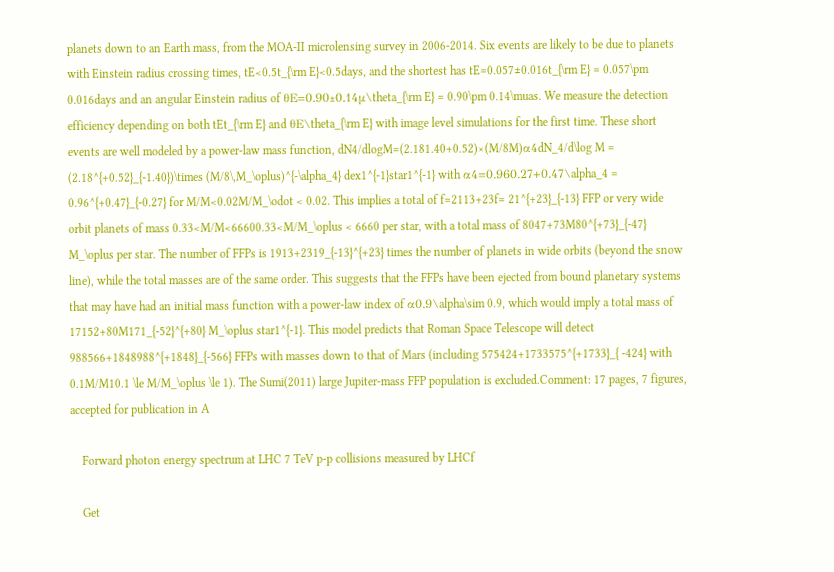planets down to an Earth mass, from the MOA-II microlensing survey in 2006-2014. Six events are likely to be due to planets with Einstein radius crossing times, tE<0.5t_{\rm E}<0.5days, and the shortest has tE=0.057±0.016t_{\rm E} = 0.057\pm 0.016days and an angular Einstein radius of θE=0.90±0.14μ\theta_{\rm E} = 0.90\pm 0.14\muas. We measure the detection efficiency depending on both tEt_{\rm E} and θE\theta_{\rm E} with image level simulations for the first time. These short events are well modeled by a power-law mass function, dN4/dlogM=(2.181.40+0.52)×(M/8M)α4dN_4/d\log M = (2.18^{+0.52}_{-1.40})\times (M/8\,M_\oplus)^{-\alpha_4} dex1^{-1}star1^{-1} with α4=0.960.27+0.47\alpha_4 = 0.96^{+0.47}_{-0.27} for M/M<0.02M/M_\odot < 0.02. This implies a total of f=2113+23f= 21^{+23}_{-13} FFP or very wide orbit planets of mass 0.33<M/M<66600.33<M/M_\oplus < 6660 per star, with a total mass of 8047+73M80^{+73}_{-47} M_\oplus per star. The number of FFPs is 1913+2319_{-13}^{+23} times the number of planets in wide orbits (beyond the snow line), while the total masses are of the same order. This suggests that the FFPs have been ejected from bound planetary systems that may have had an initial mass function with a power-law index of α0.9\alpha\sim 0.9, which would imply a total mass of 17152+80M171_{-52}^{+80} M_\oplus star1^{-1}. This model predicts that Roman Space Telescope will detect 988566+1848988^{+1848}_{-566} FFPs with masses down to that of Mars (including 575424+1733575^{+1733}_{ -424} with 0.1M/M10.1 \le M/M_\oplus \le 1). The Sumi(2011) large Jupiter-mass FFP population is excluded.Comment: 17 pages, 7 figures, accepted for publication in A

    Forward photon energy spectrum at LHC 7 TeV p-p collisions measured by LHCf

    Get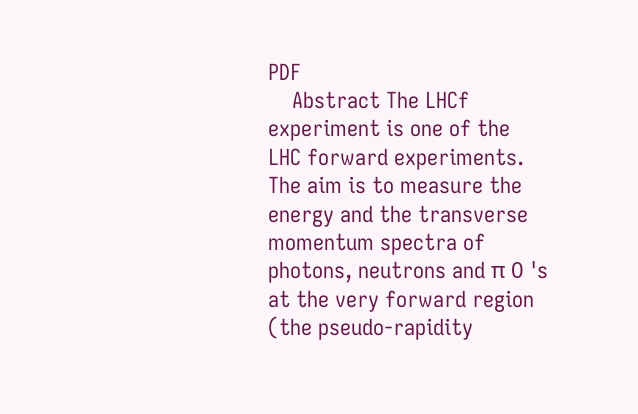PDF
    Abstract The LHCf experiment is one of the LHC forward experiments. The aim is to measure the energy and the transverse momentum spectra of photons, neutrons and π 0 's at the very forward region (the pseudo-rapidity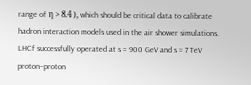range of η > 8.4 ), which should be critical data to calibrate hadron interaction models used in the air shower simulations. LHCf successfully operated at s = 900 GeV and s = 7 TeV proton–proton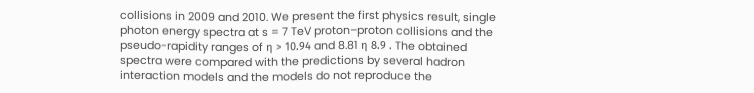collisions in 2009 and 2010. We present the first physics result, single photon energy spectra at s = 7 TeV proton–proton collisions and the pseudo-rapidity ranges of η > 10.94 and 8.81 η 8.9 . The obtained spectra were compared with the predictions by several hadron interaction models and the models do not reproduce the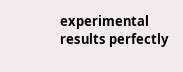experimental results perfectly